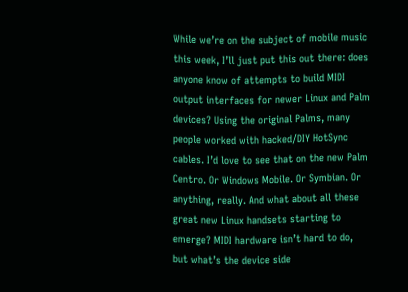While we’re on the subject of mobile music this week, I’ll just put this out there: does anyone know of attempts to build MIDI output interfaces for newer Linux and Palm devices? Using the original Palms, many people worked with hacked/DIY HotSync cables. I’d love to see that on the new Palm Centro. Or Windows Mobile. Or Symbian. Or anything, really. And what about all these great new Linux handsets starting to emerge? MIDI hardware isn’t hard to do, but what’s the device side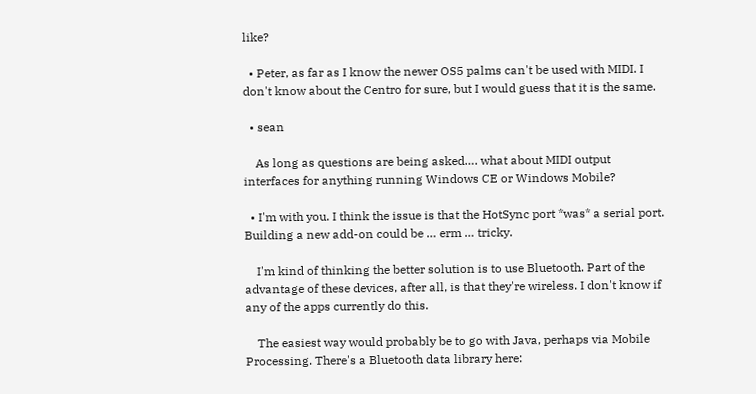like?

  • Peter, as far as I know the newer OS5 palms can't be used with MIDI. I don't know about the Centro for sure, but I would guess that it is the same.

  • sean

    As long as questions are being asked…. what about MIDI output interfaces for anything running Windows CE or Windows Mobile?

  • I'm with you. I think the issue is that the HotSync port *was* a serial port. Building a new add-on could be … erm … tricky.

    I'm kind of thinking the better solution is to use Bluetooth. Part of the advantage of these devices, after all, is that they're wireless. I don't know if any of the apps currently do this.

    The easiest way would probably be to go with Java, perhaps via Mobile Processing. There's a Bluetooth data library here: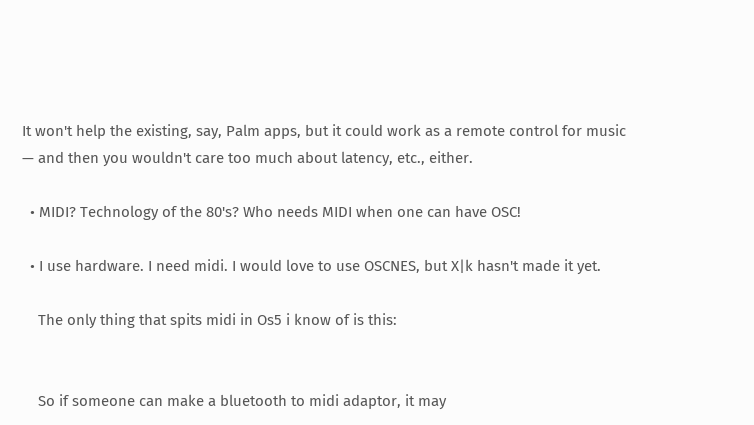It won't help the existing, say, Palm apps, but it could work as a remote control for music — and then you wouldn't care too much about latency, etc., either.

  • MIDI? Technology of the 80's? Who needs MIDI when one can have OSC!

  • I use hardware. I need midi. I would love to use OSCNES, but X|k hasn't made it yet.

    The only thing that spits midi in Os5 i know of is this:


    So if someone can make a bluetooth to midi adaptor, it may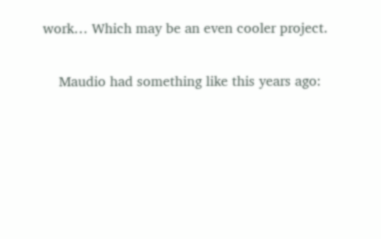work… Which may be an even cooler project.

    Maudio had something like this years ago: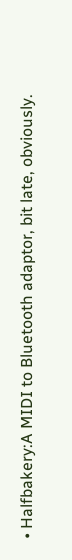• Halfbakery:A MIDI to Bluetooth adaptor, bit late, obviously.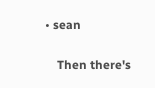• sean

    Then there's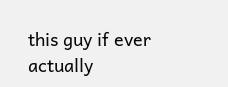this guy if ever actually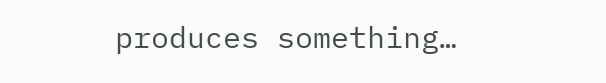produces something…